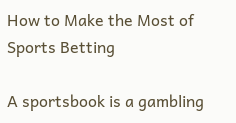How to Make the Most of Sports Betting

A sportsbook is a gambling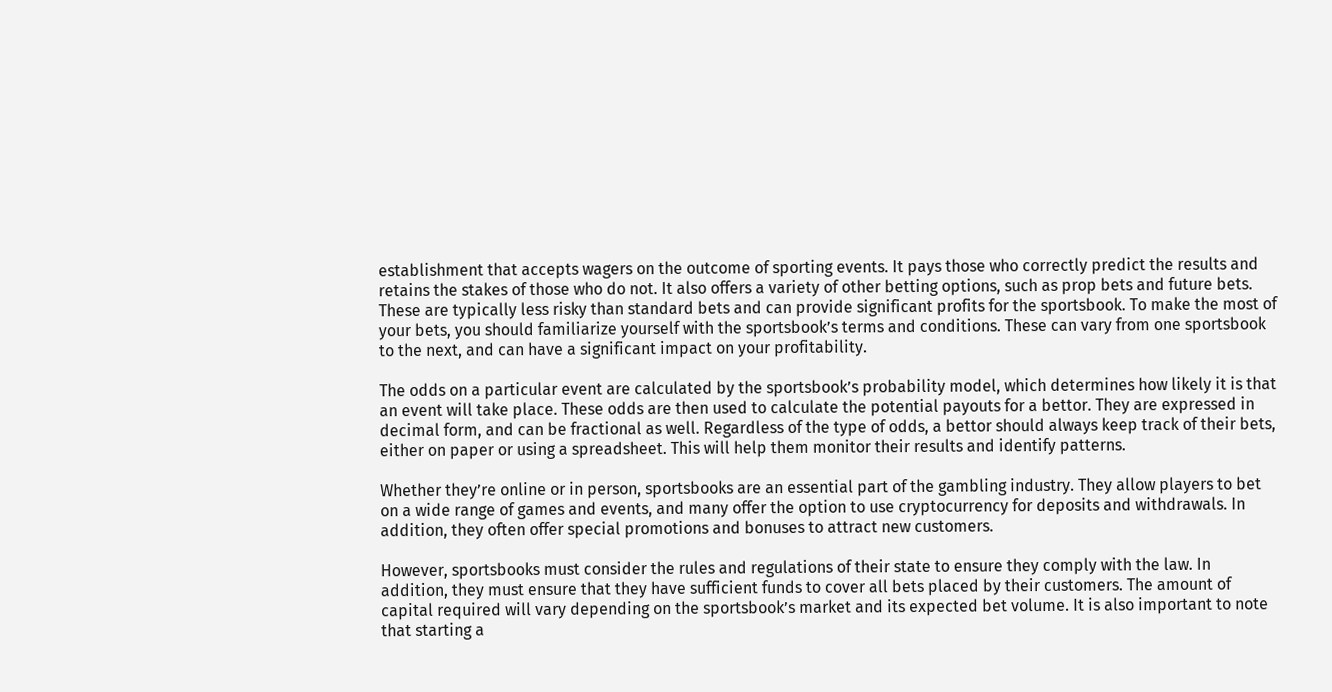establishment that accepts wagers on the outcome of sporting events. It pays those who correctly predict the results and retains the stakes of those who do not. It also offers a variety of other betting options, such as prop bets and future bets. These are typically less risky than standard bets and can provide significant profits for the sportsbook. To make the most of your bets, you should familiarize yourself with the sportsbook’s terms and conditions. These can vary from one sportsbook to the next, and can have a significant impact on your profitability.

The odds on a particular event are calculated by the sportsbook’s probability model, which determines how likely it is that an event will take place. These odds are then used to calculate the potential payouts for a bettor. They are expressed in decimal form, and can be fractional as well. Regardless of the type of odds, a bettor should always keep track of their bets, either on paper or using a spreadsheet. This will help them monitor their results and identify patterns.

Whether they’re online or in person, sportsbooks are an essential part of the gambling industry. They allow players to bet on a wide range of games and events, and many offer the option to use cryptocurrency for deposits and withdrawals. In addition, they often offer special promotions and bonuses to attract new customers.

However, sportsbooks must consider the rules and regulations of their state to ensure they comply with the law. In addition, they must ensure that they have sufficient funds to cover all bets placed by their customers. The amount of capital required will vary depending on the sportsbook’s market and its expected bet volume. It is also important to note that starting a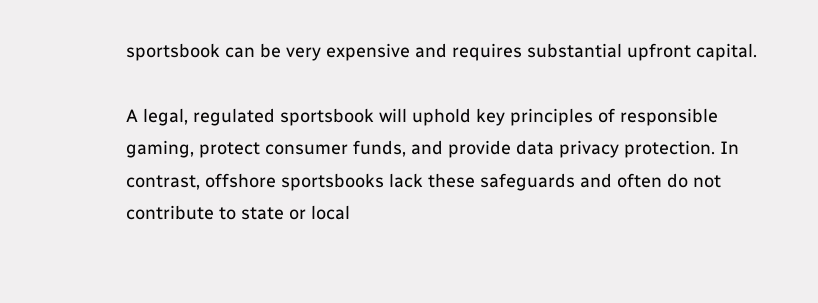sportsbook can be very expensive and requires substantial upfront capital.

A legal, regulated sportsbook will uphold key principles of responsible gaming, protect consumer funds, and provide data privacy protection. In contrast, offshore sportsbooks lack these safeguards and often do not contribute to state or local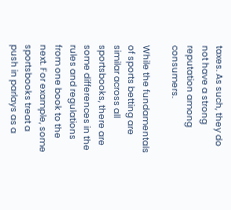taxes. As such, they do not have a strong reputation among consumers.

While the fundamentals of sports betting are similar across all sportsbooks, there are some differences in the rules and regulations from one book to the next. For example, some sportsbooks treat a push in parlays as a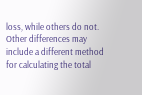loss, while others do not. Other differences may include a different method for calculating the total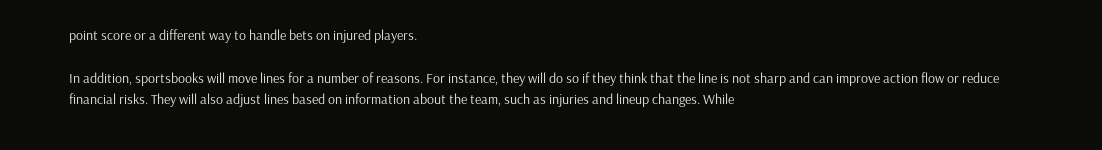point score or a different way to handle bets on injured players.

In addition, sportsbooks will move lines for a number of reasons. For instance, they will do so if they think that the line is not sharp and can improve action flow or reduce financial risks. They will also adjust lines based on information about the team, such as injuries and lineup changes. While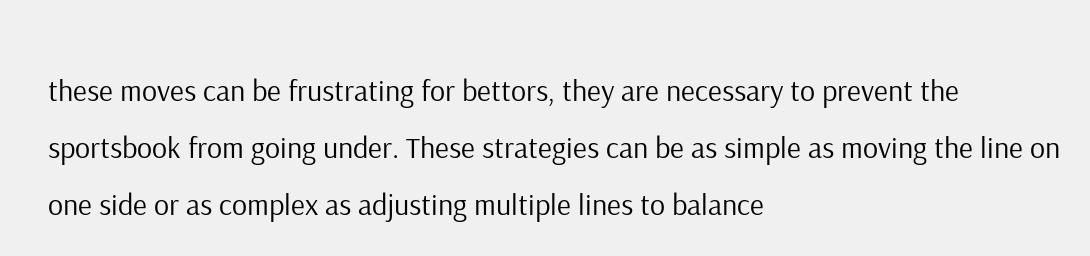these moves can be frustrating for bettors, they are necessary to prevent the sportsbook from going under. These strategies can be as simple as moving the line on one side or as complex as adjusting multiple lines to balance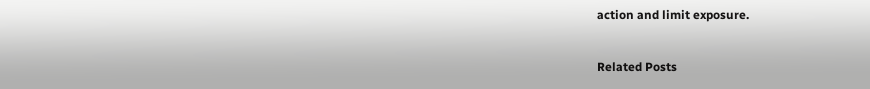action and limit exposure.


Related Posts